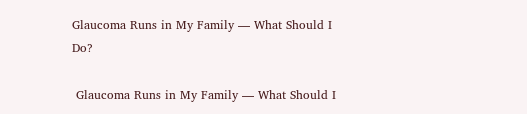Glaucoma Runs in My Family — What Should I Do?

 Glaucoma Runs in My Family — What Should I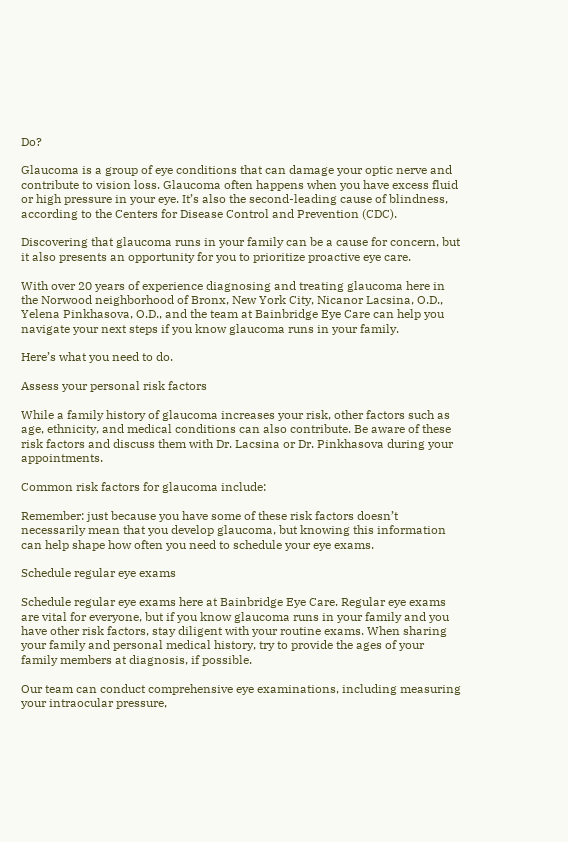Do?

Glaucoma is a group of eye conditions that can damage your optic nerve and contribute to vision loss. Glaucoma often happens when you have excess fluid or high pressure in your eye. It’s also the second-leading cause of blindness, according to the Centers for Disease Control and Prevention (CDC).

Discovering that glaucoma runs in your family can be a cause for concern, but it also presents an opportunity for you to prioritize proactive eye care.

With over 20 years of experience diagnosing and treating glaucoma here in the Norwood neighborhood of Bronx, New York City, Nicanor Lacsina, O.D., Yelena Pinkhasova, O.D., and the team at Bainbridge Eye Care can help you navigate your next steps if you know glaucoma runs in your family.

Here’s what you need to do.

Assess your personal risk factors

While a family history of glaucoma increases your risk, other factors such as age, ethnicity, and medical conditions can also contribute. Be aware of these risk factors and discuss them with Dr. Lacsina or Dr. Pinkhasova during your appointments.

Common risk factors for glaucoma include:

Remember: just because you have some of these risk factors doesn’t necessarily mean that you develop glaucoma, but knowing this information can help shape how often you need to schedule your eye exams.

Schedule regular eye exams

Schedule regular eye exams here at Bainbridge Eye Care. Regular eye exams are vital for everyone, but if you know glaucoma runs in your family and you have other risk factors, stay diligent with your routine exams. When sharing your family and personal medical history, try to provide the ages of your family members at diagnosis, if possible.

Our team can conduct comprehensive eye examinations, including measuring your intraocular pressure,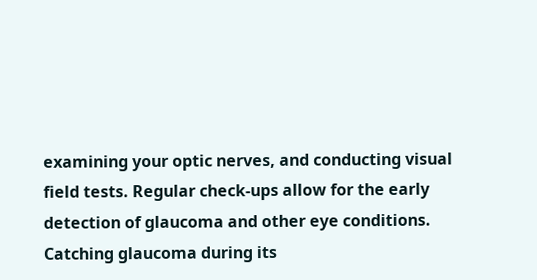examining your optic nerves, and conducting visual field tests. Regular check-ups allow for the early detection of glaucoma and other eye conditions. Catching glaucoma during its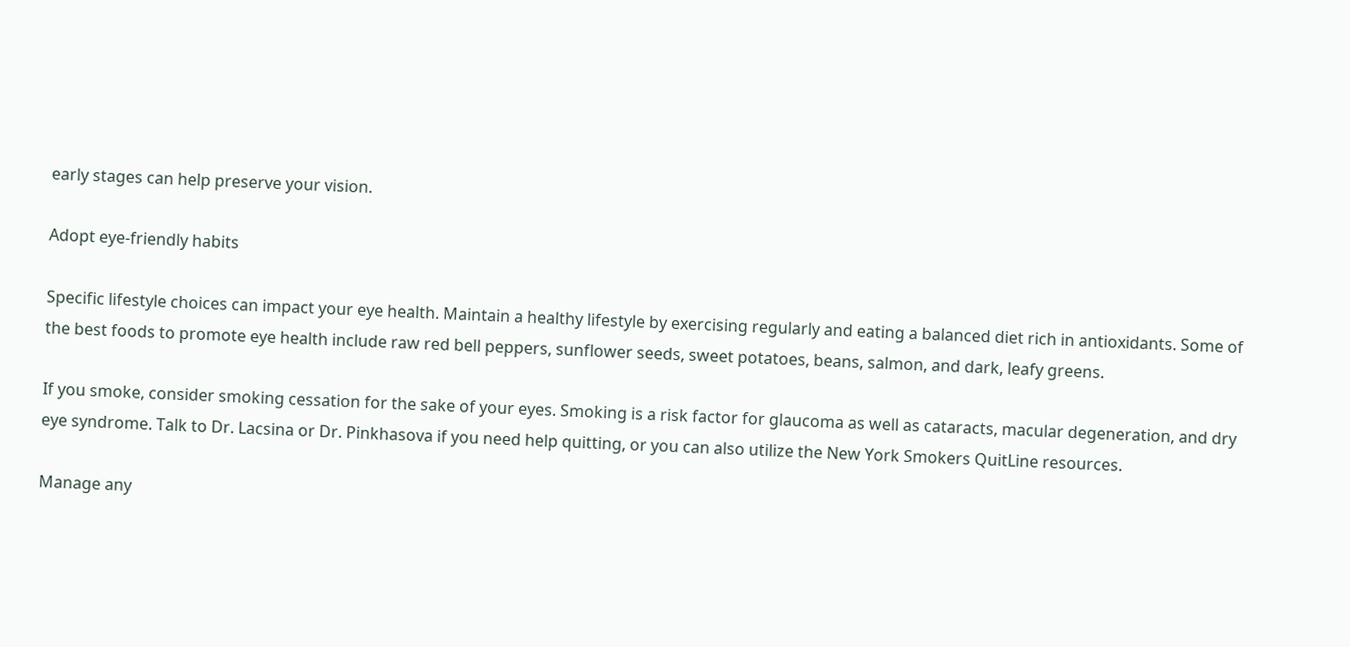early stages can help preserve your vision.

Adopt eye-friendly habits

Specific lifestyle choices can impact your eye health. Maintain a healthy lifestyle by exercising regularly and eating a balanced diet rich in antioxidants. Some of the best foods to promote eye health include raw red bell peppers, sunflower seeds, sweet potatoes, beans, salmon, and dark, leafy greens.

If you smoke, consider smoking cessation for the sake of your eyes. Smoking is a risk factor for glaucoma as well as cataracts, macular degeneration, and dry eye syndrome. Talk to Dr. Lacsina or Dr. Pinkhasova if you need help quitting, or you can also utilize the New York Smokers QuitLine resources.

Manage any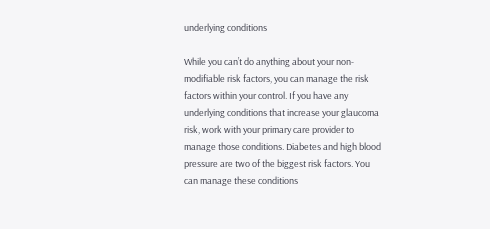underlying conditions

While you can’t do anything about your non-modifiable risk factors, you can manage the risk factors within your control. If you have any underlying conditions that increase your glaucoma risk, work with your primary care provider to manage those conditions. Diabetes and high blood pressure are two of the biggest risk factors. You can manage these conditions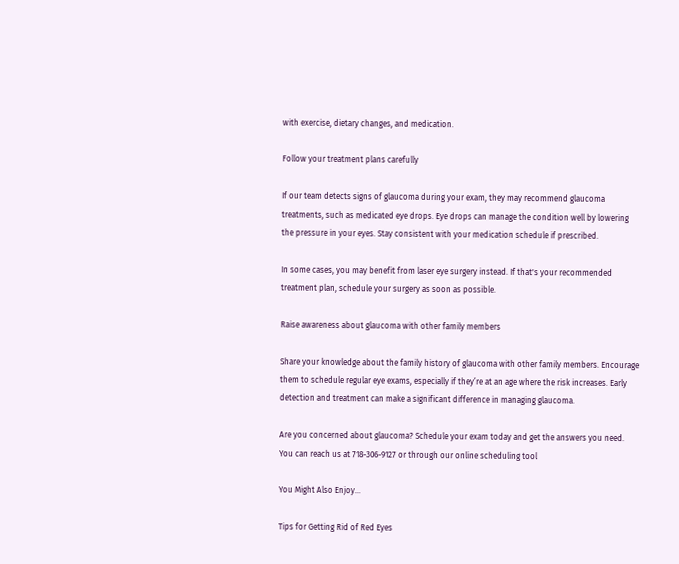with exercise, dietary changes, and medication.

Follow your treatment plans carefully

If our team detects signs of glaucoma during your exam, they may recommend glaucoma treatments, such as medicated eye drops. Eye drops can manage the condition well by lowering the pressure in your eyes. Stay consistent with your medication schedule if prescribed.

In some cases, you may benefit from laser eye surgery instead. If that's your recommended treatment plan, schedule your surgery as soon as possible.

Raise awareness about glaucoma with other family members

Share your knowledge about the family history of glaucoma with other family members. Encourage them to schedule regular eye exams, especially if they’re at an age where the risk increases. Early detection and treatment can make a significant difference in managing glaucoma.

Are you concerned about glaucoma? Schedule your exam today and get the answers you need. You can reach us at 718-306-9127 or through our online scheduling tool

You Might Also Enjoy...

Tips for Getting Rid of Red Eyes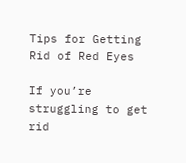Tips for Getting Rid of Red Eyes

If you’re struggling to get rid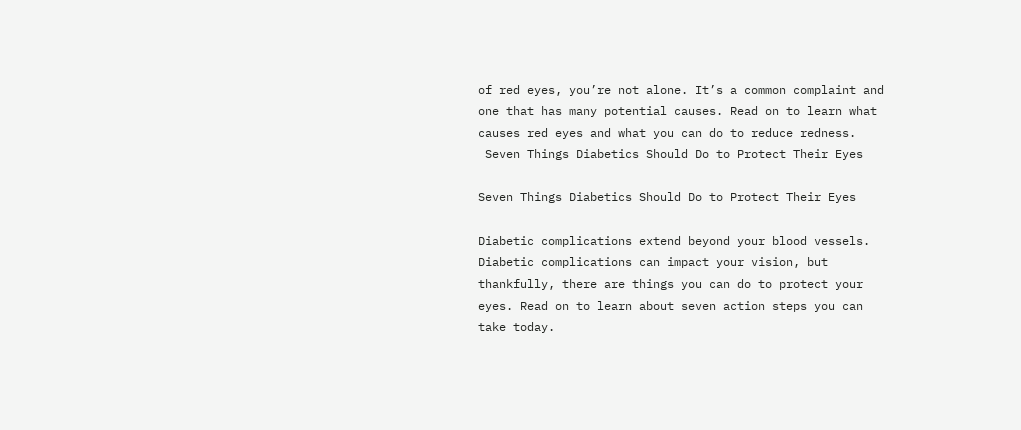of red eyes, you’re not alone. It’s a common complaint and one that has many potential causes. Read on to learn what causes red eyes and what you can do to reduce redness.
 Seven Things Diabetics Should Do to Protect Their Eyes

Seven Things Diabetics Should Do to Protect Their Eyes

Diabetic complications extend beyond your blood vessels. Diabetic complications can impact your vision, but thankfully, there are things you can do to protect your eyes. Read on to learn about seven action steps you can take today.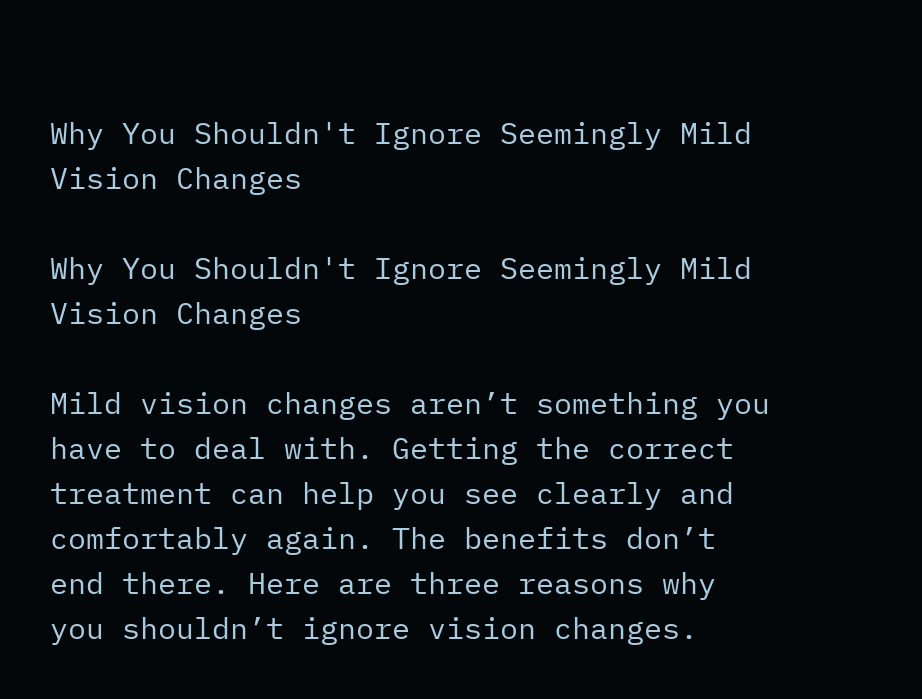Why You Shouldn't Ignore Seemingly Mild Vision Changes

Why You Shouldn't Ignore Seemingly Mild Vision Changes

Mild vision changes aren’t something you have to deal with. Getting the correct treatment can help you see clearly and comfortably again. The benefits don’t end there. Here are three reasons why you shouldn’t ignore vision changes.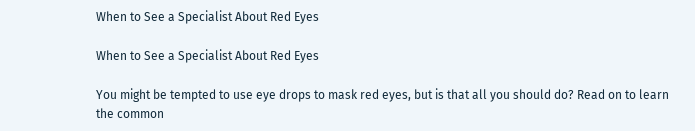When to See a Specialist About Red Eyes

When to See a Specialist About Red Eyes

You might be tempted to use eye drops to mask red eyes, but is that all you should do? Read on to learn the common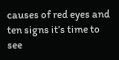causes of red eyes and ten signs it’s time to see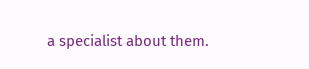a specialist about them.